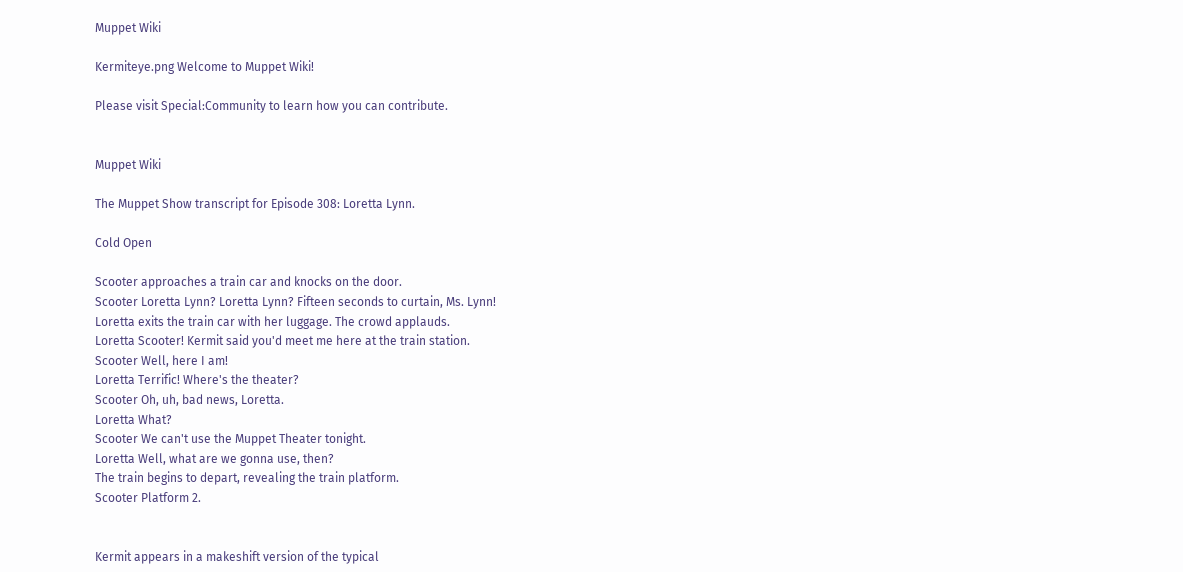Muppet Wiki

Kermiteye.png Welcome to Muppet Wiki!

Please visit Special:Community to learn how you can contribute.


Muppet Wiki

The Muppet Show transcript for Episode 308: Loretta Lynn.

Cold Open

Scooter approaches a train car and knocks on the door.
Scooter Loretta Lynn? Loretta Lynn? Fifteen seconds to curtain, Ms. Lynn!
Loretta exits the train car with her luggage. The crowd applauds.
Loretta Scooter! Kermit said you'd meet me here at the train station.
Scooter Well, here I am!
Loretta Terrific! Where's the theater?
Scooter Oh, uh, bad news, Loretta.
Loretta What?
Scooter We can't use the Muppet Theater tonight.
Loretta Well, what are we gonna use, then?
The train begins to depart, revealing the train platform.
Scooter Platform 2.


Kermit appears in a makeshift version of the typical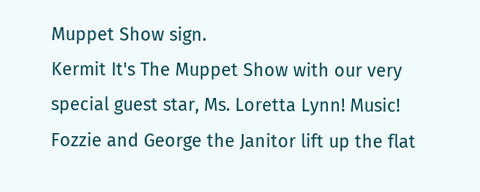Muppet Show sign.
Kermit It's The Muppet Show with our very special guest star, Ms. Loretta Lynn! Music!
Fozzie and George the Janitor lift up the flat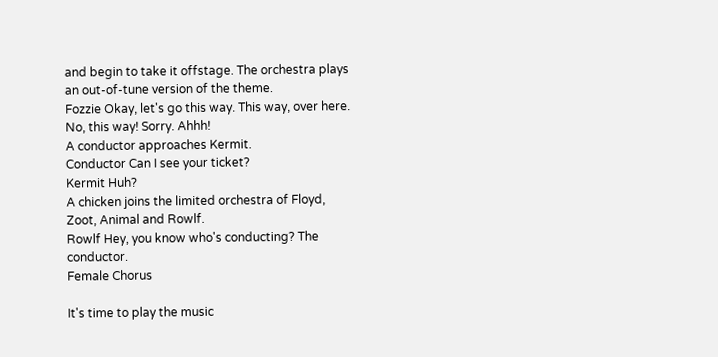and begin to take it offstage. The orchestra plays an out-of-tune version of the theme.
Fozzie Okay, let's go this way. This way, over here. No, this way! Sorry. Ahhh!
A conductor approaches Kermit.
Conductor Can I see your ticket?
Kermit Huh?
A chicken joins the limited orchestra of Floyd, Zoot, Animal and Rowlf.
Rowlf Hey, you know who's conducting? The conductor.
Female Chorus

It's time to play the music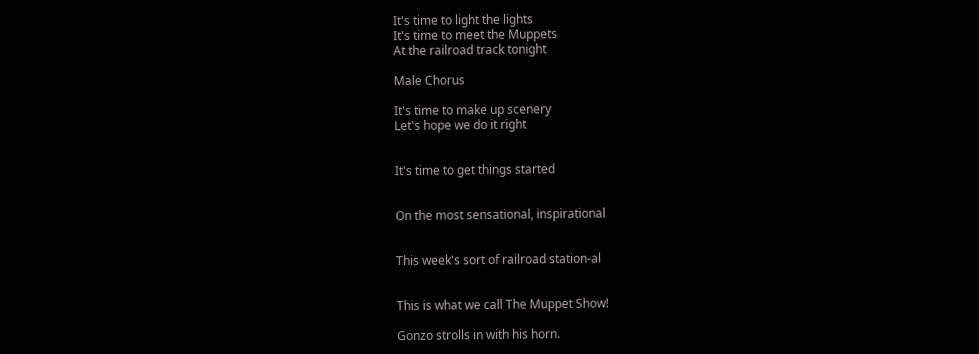It's time to light the lights
It's time to meet the Muppets
At the railroad track tonight

Male Chorus

It's time to make up scenery
Let's hope we do it right


It's time to get things started


On the most sensational, inspirational


This week's sort of railroad station-al


This is what we call The Muppet Show!

Gonzo strolls in with his horn.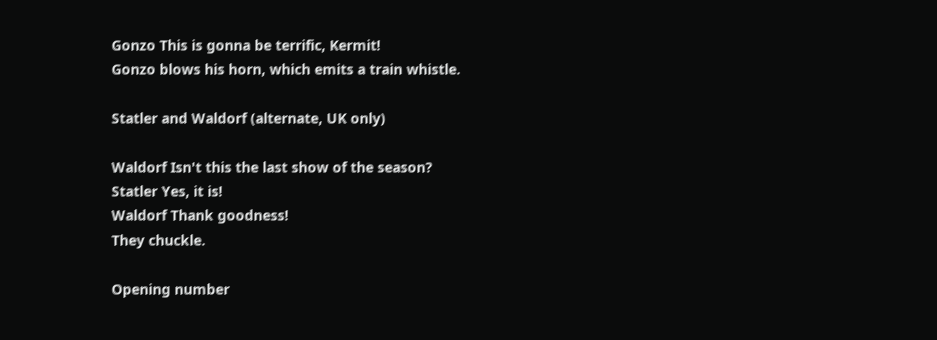Gonzo This is gonna be terrific, Kermit!
Gonzo blows his horn, which emits a train whistle.

Statler and Waldorf (alternate, UK only)

Waldorf Isn't this the last show of the season?
Statler Yes, it is!
Waldorf Thank goodness!
They chuckle.

Opening number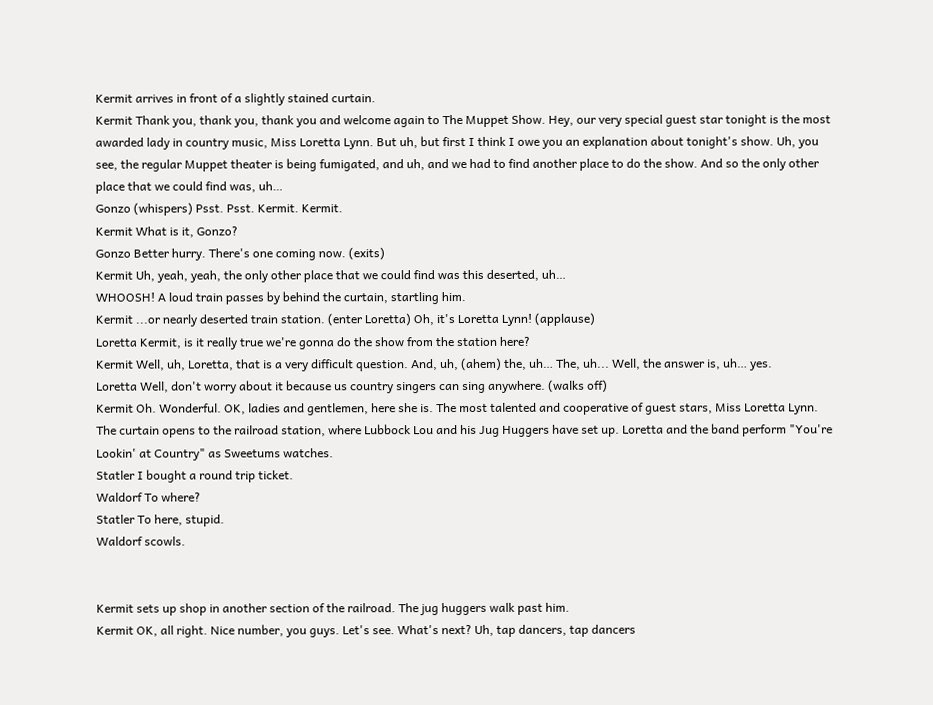Kermit arrives in front of a slightly stained curtain.
Kermit Thank you, thank you, thank you and welcome again to The Muppet Show. Hey, our very special guest star tonight is the most awarded lady in country music, Miss Loretta Lynn. But uh, but first I think I owe you an explanation about tonight's show. Uh, you see, the regular Muppet theater is being fumigated, and uh, and we had to find another place to do the show. And so the only other place that we could find was, uh…
Gonzo (whispers) Psst. Psst. Kermit. Kermit.
Kermit What is it, Gonzo?
Gonzo Better hurry. There's one coming now. (exits)
Kermit Uh, yeah, yeah, the only other place that we could find was this deserted, uh…
WHOOSH! A loud train passes by behind the curtain, startling him.
Kermit ...or nearly deserted train station. (enter Loretta) Oh, it's Loretta Lynn! (applause)
Loretta Kermit, is it really true we're gonna do the show from the station here?
Kermit Well, uh, Loretta, that is a very difficult question. And, uh, (ahem) the, uh… The, uh... Well, the answer is, uh… yes.
Loretta Well, don't worry about it because us country singers can sing anywhere. (walks off)
Kermit Oh. Wonderful. OK, ladies and gentlemen, here she is. The most talented and cooperative of guest stars, Miss Loretta Lynn.
The curtain opens to the railroad station, where Lubbock Lou and his Jug Huggers have set up. Loretta and the band perform "You're Lookin' at Country" as Sweetums watches.
Statler I bought a round trip ticket.
Waldorf To where?
Statler To here, stupid.
Waldorf scowls.


Kermit sets up shop in another section of the railroad. The jug huggers walk past him.
Kermit OK, all right. Nice number, you guys. Let's see. What's next? Uh, tap dancers, tap dancers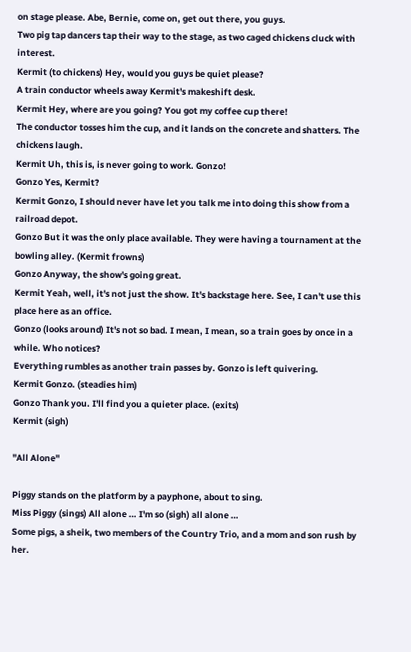on stage please. Abe, Bernie, come on, get out there, you guys.
Two pig tap dancers tap their way to the stage, as two caged chickens cluck with interest.
Kermit (to chickens) Hey, would you guys be quiet please?
A train conductor wheels away Kermit's makeshift desk.
Kermit Hey, where are you going? You got my coffee cup there!
The conductor tosses him the cup, and it lands on the concrete and shatters. The chickens laugh.
Kermit Uh, this is, is never going to work. Gonzo!
Gonzo Yes, Kermit?
Kermit Gonzo, I should never have let you talk me into doing this show from a railroad depot.
Gonzo But it was the only place available. They were having a tournament at the bowling alley. (Kermit frowns)
Gonzo Anyway, the show's going great.
Kermit Yeah, well, it's not just the show. It's backstage here. See, I can't use this place here as an office.
Gonzo (looks around) It's not so bad. I mean, I mean, so a train goes by once in a while. Who notices?
Everything rumbles as another train passes by. Gonzo is left quivering.
Kermit Gonzo. (steadies him)
Gonzo Thank you. I'll find you a quieter place. (exits)
Kermit (sigh)

"All Alone"

Piggy stands on the platform by a payphone, about to sing.
Miss Piggy (sings) All alone … I'm so (sigh) all alone …
Some pigs, a sheik, two members of the Country Trio, and a mom and son rush by her.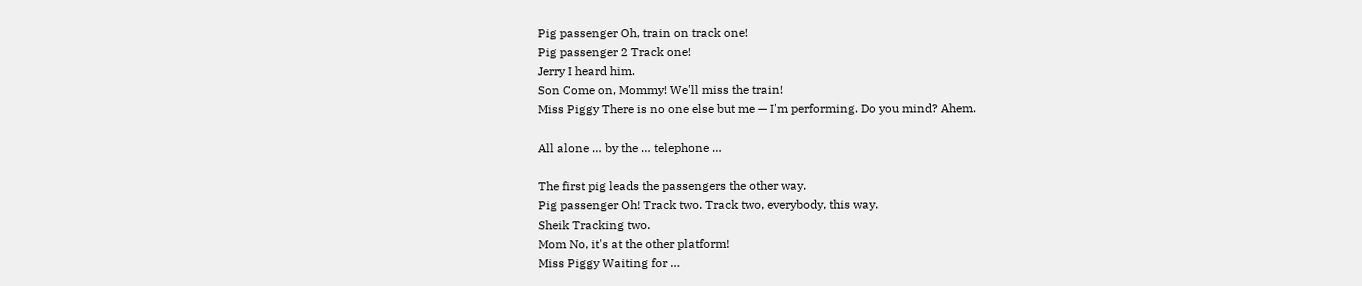Pig passenger Oh, train on track one!
Pig passenger 2 Track one!
Jerry I heard him.
Son Come on, Mommy! We'll miss the train!
Miss Piggy There is no one else but me — I'm performing. Do you mind? Ahem.

All alone … by the … telephone …

The first pig leads the passengers the other way.
Pig passenger Oh! Track two. Track two, everybody, this way.
Sheik Tracking two.
Mom No, it's at the other platform!
Miss Piggy Waiting for …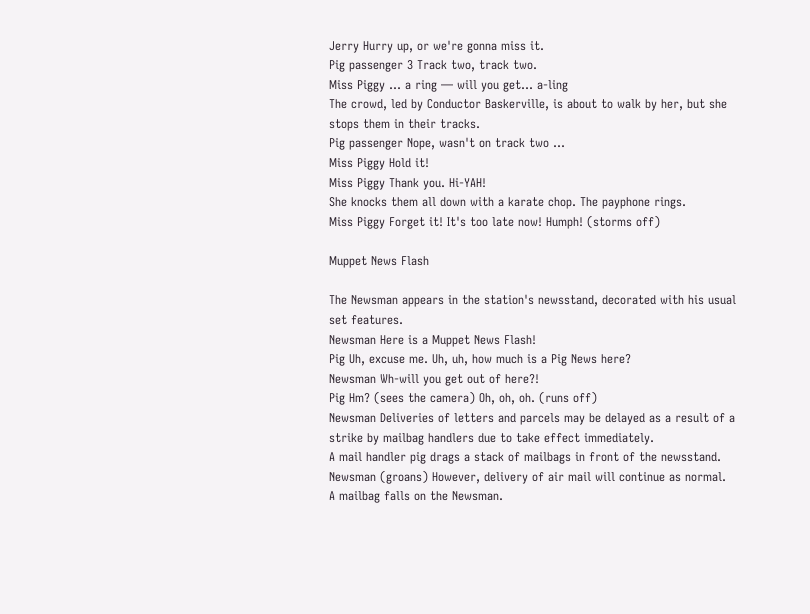Jerry Hurry up, or we're gonna miss it.
Pig passenger 3 Track two, track two.
Miss Piggy … a ring — will you get... a-ling
The crowd, led by Conductor Baskerville, is about to walk by her, but she stops them in their tracks.
Pig passenger Nope, wasn't on track two …
Miss Piggy Hold it!
Miss Piggy Thank you. Hi-YAH!
She knocks them all down with a karate chop. The payphone rings.
Miss Piggy Forget it! It's too late now! Humph! (storms off)

Muppet News Flash

The Newsman appears in the station's newsstand, decorated with his usual set features.
Newsman Here is a Muppet News Flash!
Pig Uh, excuse me. Uh, uh, how much is a Pig News here?
Newsman Wh-will you get out of here?!
Pig Hm? (sees the camera) Oh, oh, oh. (runs off)
Newsman Deliveries of letters and parcels may be delayed as a result of a strike by mailbag handlers due to take effect immediately.
A mail handler pig drags a stack of mailbags in front of the newsstand.
Newsman (groans) However, delivery of air mail will continue as normal.
A mailbag falls on the Newsman.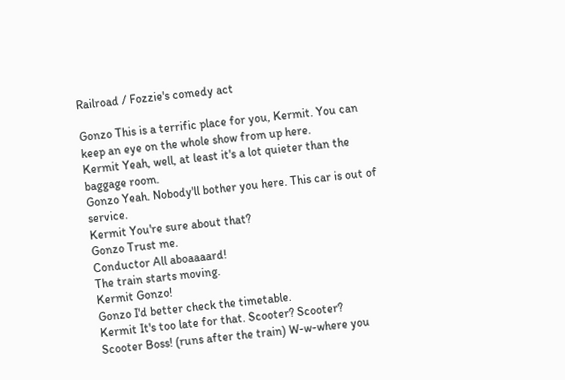Railroad / Fozzie's comedy act

Gonzo This is a terrific place for you, Kermit. You can keep an eye on the whole show from up here.
Kermit Yeah, well, at least it's a lot quieter than the baggage room.
Gonzo Yeah. Nobody'll bother you here. This car is out of service.
Kermit You're sure about that?
Gonzo Trust me.
Conductor All aboaaaard!
The train starts moving.
Kermit Gonzo!
Gonzo I'd better check the timetable.
Kermit It's too late for that. Scooter? Scooter?
Scooter Boss! (runs after the train) W-w-where you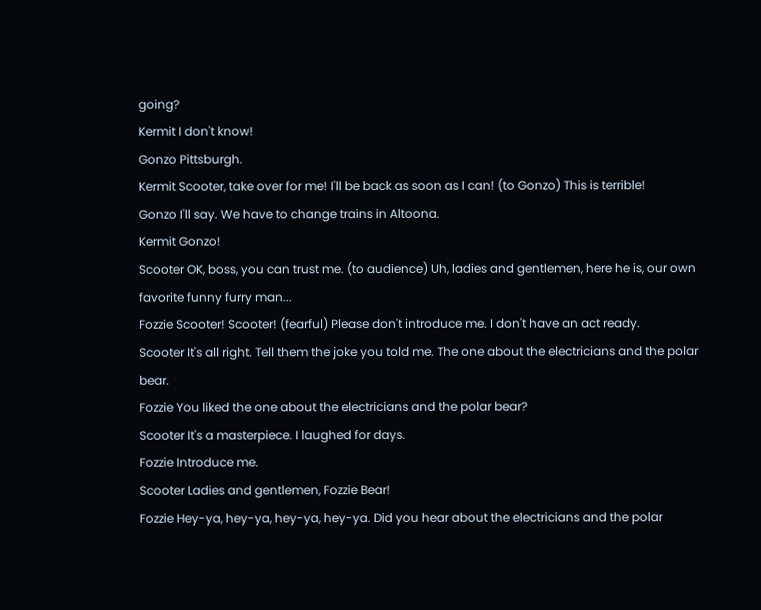going?
Kermit I don't know!
Gonzo Pittsburgh.
Kermit Scooter, take over for me! I'll be back as soon as I can! (to Gonzo) This is terrible!
Gonzo I'll say. We have to change trains in Altoona.
Kermit Gonzo!
Scooter OK, boss, you can trust me. (to audience) Uh, ladies and gentlemen, here he is, our own favorite funny furry man...
Fozzie Scooter! Scooter! (fearful) Please don't introduce me. I don't have an act ready.
Scooter It's all right. Tell them the joke you told me. The one about the electricians and the polar bear.
Fozzie You liked the one about the electricians and the polar bear?
Scooter It's a masterpiece. I laughed for days.
Fozzie Introduce me.
Scooter Ladies and gentlemen, Fozzie Bear!
Fozzie Hey-ya, hey-ya, hey-ya, hey-ya. Did you hear about the electricians and the polar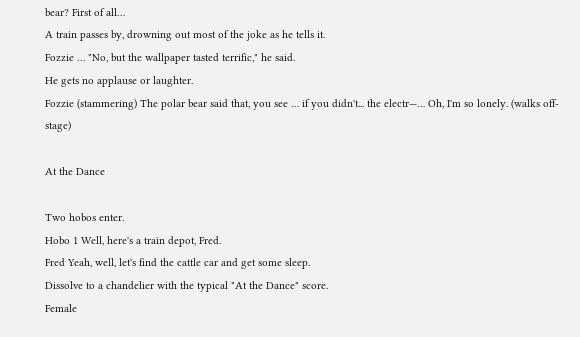bear? First of all…
A train passes by, drowning out most of the joke as he tells it.
Fozzie … "No, but the wallpaper tasted terrific," he said.
He gets no applause or laughter.
Fozzie (stammering) The polar bear said that, you see … if you didn't... the electr—… Oh, I'm so lonely. (walks off-stage)

At the Dance

Two hobos enter.
Hobo 1 Well, here's a train depot, Fred.
Fred Yeah, well, let's find the cattle car and get some sleep.
Dissolve to a chandelier with the typical "At the Dance" score.
Female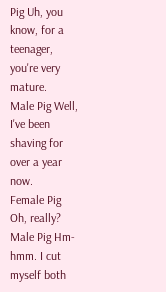Pig Uh, you know, for a teenager, you're very mature.
Male Pig Well, I've been shaving for over a year now.
Female Pig Oh, really?
Male Pig Hm-hmm. I cut myself both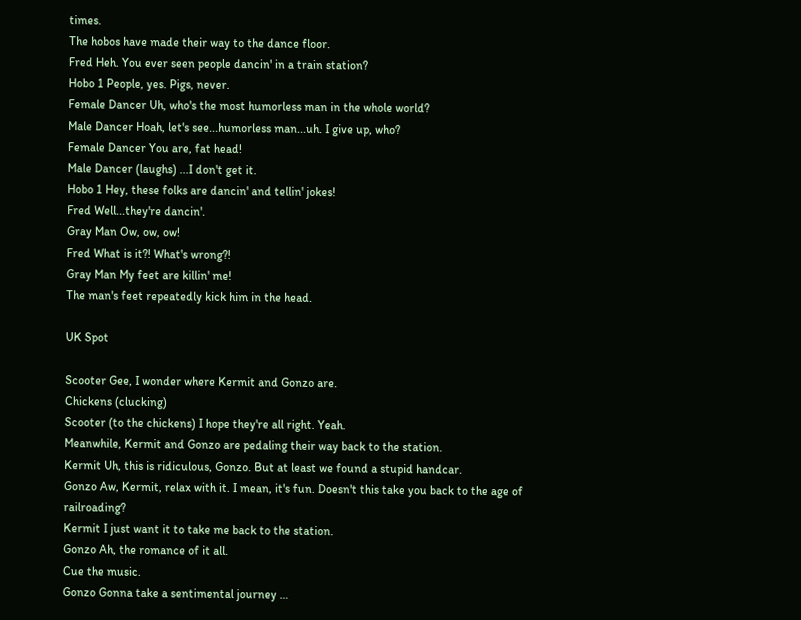times.
The hobos have made their way to the dance floor.
Fred Heh. You ever seen people dancin' in a train station?
Hobo 1 People, yes. Pigs, never.
Female Dancer Uh, who's the most humorless man in the whole world?
Male Dancer Hoah, let's see...humorless man...uh. I give up, who?
Female Dancer You are, fat head!
Male Dancer (laughs) ...I don't get it.
Hobo 1 Hey, these folks are dancin' and tellin' jokes!
Fred Well...they're dancin'.
Gray Man Ow, ow, ow!
Fred What is it?! What's wrong?!
Gray Man My feet are killin' me!
The man's feet repeatedly kick him in the head.

UK Spot

Scooter Gee, I wonder where Kermit and Gonzo are.
Chickens (clucking)
Scooter (to the chickens) I hope they're all right. Yeah.
Meanwhile, Kermit and Gonzo are pedaling their way back to the station.
Kermit Uh, this is ridiculous, Gonzo. But at least we found a stupid handcar.
Gonzo Aw, Kermit, relax with it. I mean, it's fun. Doesn't this take you back to the age of railroading?
Kermit I just want it to take me back to the station.
Gonzo Ah, the romance of it all.
Cue the music.
Gonzo Gonna take a sentimental journey …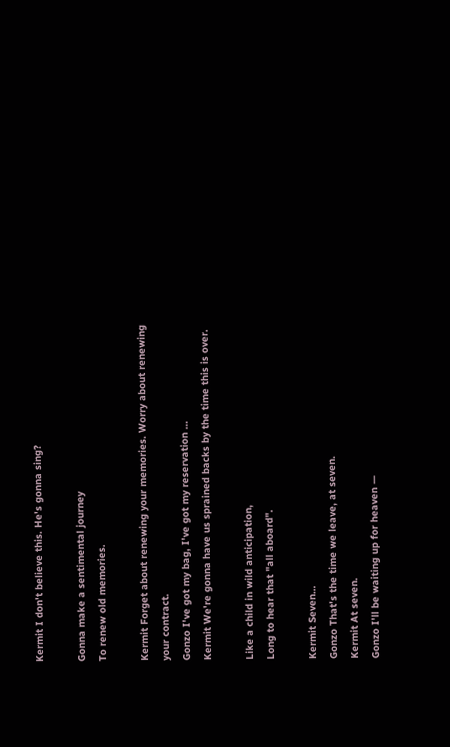Kermit I don't believe this. He's gonna sing?

Gonna make a sentimental journey
To renew old memories.

Kermit Forget about renewing your memories. Worry about renewing your contract.
Gonzo I've got my bag, I've got my reservation …
Kermit We're gonna have us sprained backs by the time this is over.

Like a child in wild anticipation,
Long to hear that "all aboard".

Kermit Seven…
Gonzo That's the time we leave, at seven.
Kermit At seven.
Gonzo I'll be waiting up for heaven —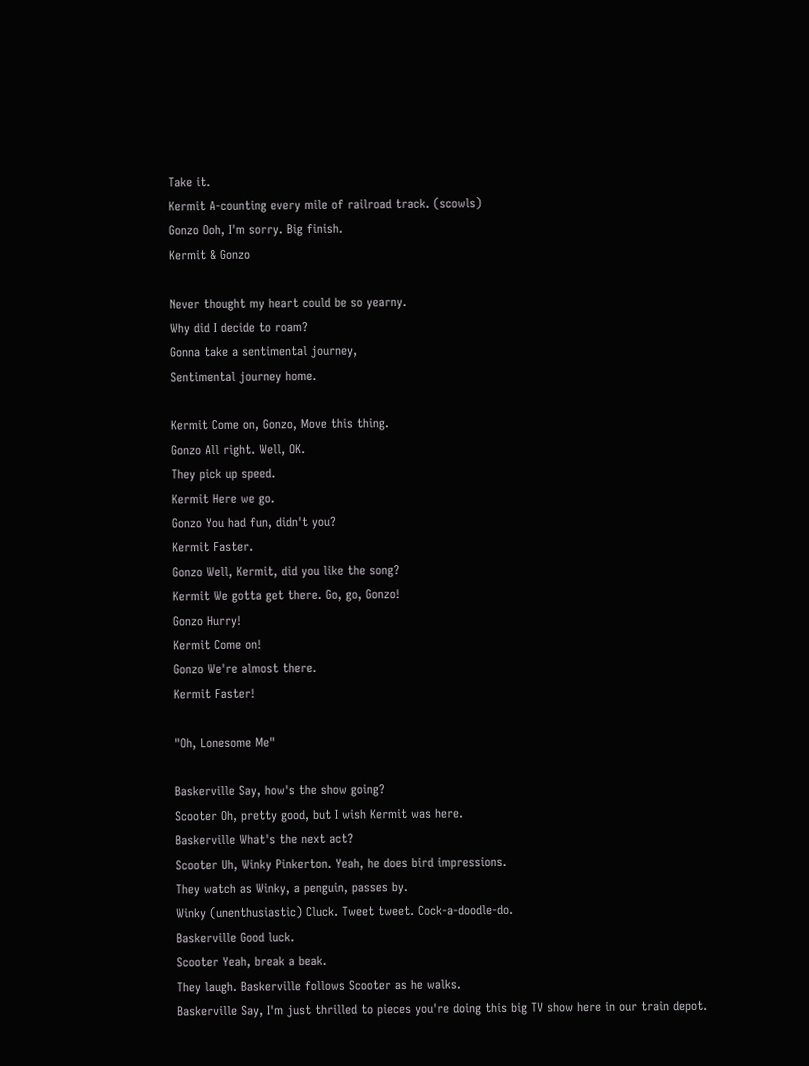Take it.
Kermit A-counting every mile of railroad track. (scowls)
Gonzo Ooh, I'm sorry. Big finish.
Kermit & Gonzo

Never thought my heart could be so yearny.
Why did I decide to roam?
Gonna take a sentimental journey,
Sentimental journey home.

Kermit Come on, Gonzo, Move this thing.
Gonzo All right. Well, OK.
They pick up speed.
Kermit Here we go.
Gonzo You had fun, didn't you?
Kermit Faster.
Gonzo Well, Kermit, did you like the song?
Kermit We gotta get there. Go, go, Gonzo!
Gonzo Hurry!
Kermit Come on!
Gonzo We're almost there.
Kermit Faster!

"Oh, Lonesome Me"

Baskerville Say, how's the show going?
Scooter Oh, pretty good, but I wish Kermit was here.
Baskerville What's the next act?
Scooter Uh, Winky Pinkerton. Yeah, he does bird impressions.
They watch as Winky, a penguin, passes by.
Winky (unenthusiastic) Cluck. Tweet tweet. Cock-a-doodle-do.
Baskerville Good luck.
Scooter Yeah, break a beak.
They laugh. Baskerville follows Scooter as he walks.
Baskerville Say, I'm just thrilled to pieces you're doing this big TV show here in our train depot.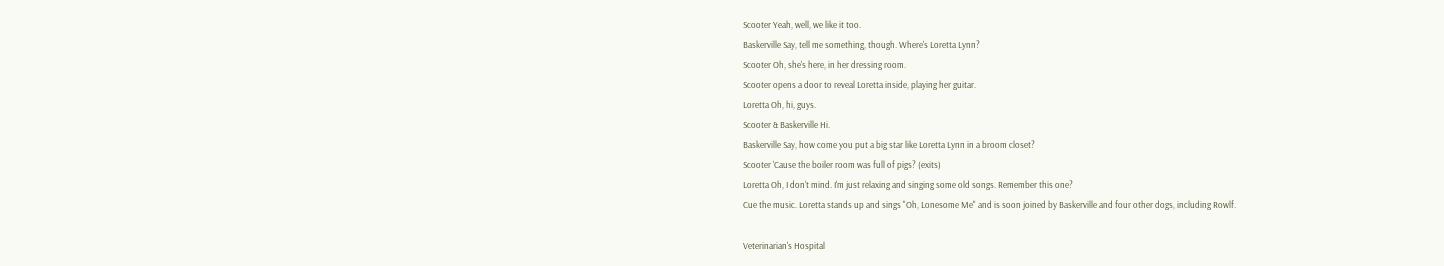Scooter Yeah, well, we like it too.
Baskerville Say, tell me something, though. Where's Loretta Lynn?
Scooter Oh, she's here, in her dressing room.
Scooter opens a door to reveal Loretta inside, playing her guitar.
Loretta Oh, hi, guys.
Scooter & Baskerville Hi.
Baskerville Say, how come you put a big star like Loretta Lynn in a broom closet?
Scooter 'Cause the boiler room was full of pigs? (exits)
Loretta Oh, I don't mind. I'm just relaxing and singing some old songs. Remember this one?
Cue the music. Loretta stands up and sings "Oh, Lonesome Me" and is soon joined by Baskerville and four other dogs, including Rowlf.

Veterinarian's Hospital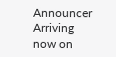Announcer Arriving now on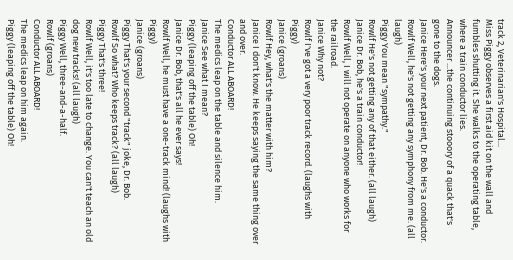track 2, Veterinarian's Hospital...
Miss Piggy observes a first aid kit on the wall and fumbles shutting it. She walks to the operating table, where a train conductor lies.
Announcer ...the continuing stooory of a quack that's gone to the dogs.
Janice Here's your next patient, Dr. Bob. He's a conductor.
Rowlf Well, he's not getting any symphony from me. (all laugh)
Piggy You mean "sympathy."
Rowlf He's not getting any of that either. (all laugh)
Janice Dr. Bob, he's a train conductor!
Rowlf Well, I will not operate on anyone who works for the railroad.
Janice Why not?
Rowlf I've got a very poor track record. (laughs with Piggy)
Janice (groans)
Rowlf Hey, what's the matter with him?
Janice I don't know. He keeps saying the same thing over and over.
Conductor ALL ABOARD!
The medics leap on the table and silence him.
Janice See what I mean?
Piggy (leaping off the table) Oh!
Janice Dr. Bob, that's all he ever says!
Rowlf Well, he must have a one-track mind! (laughs with Piggy)
Janice (groans)
Piggy That's your second "track" joke, Dr. Bob.
Rowlf So what? Who keeps track? (all laugh)
Piggy That's three!
Rowlf Well, it's too late to change. You can't teach an old dog new tracks! (all laugh)
Piggy Well, three-and-a-half.
Rowlf (groans)
Conductor ALL ABOARD!
The medics leap on him again.
Piggy (leaping off the table) Oh!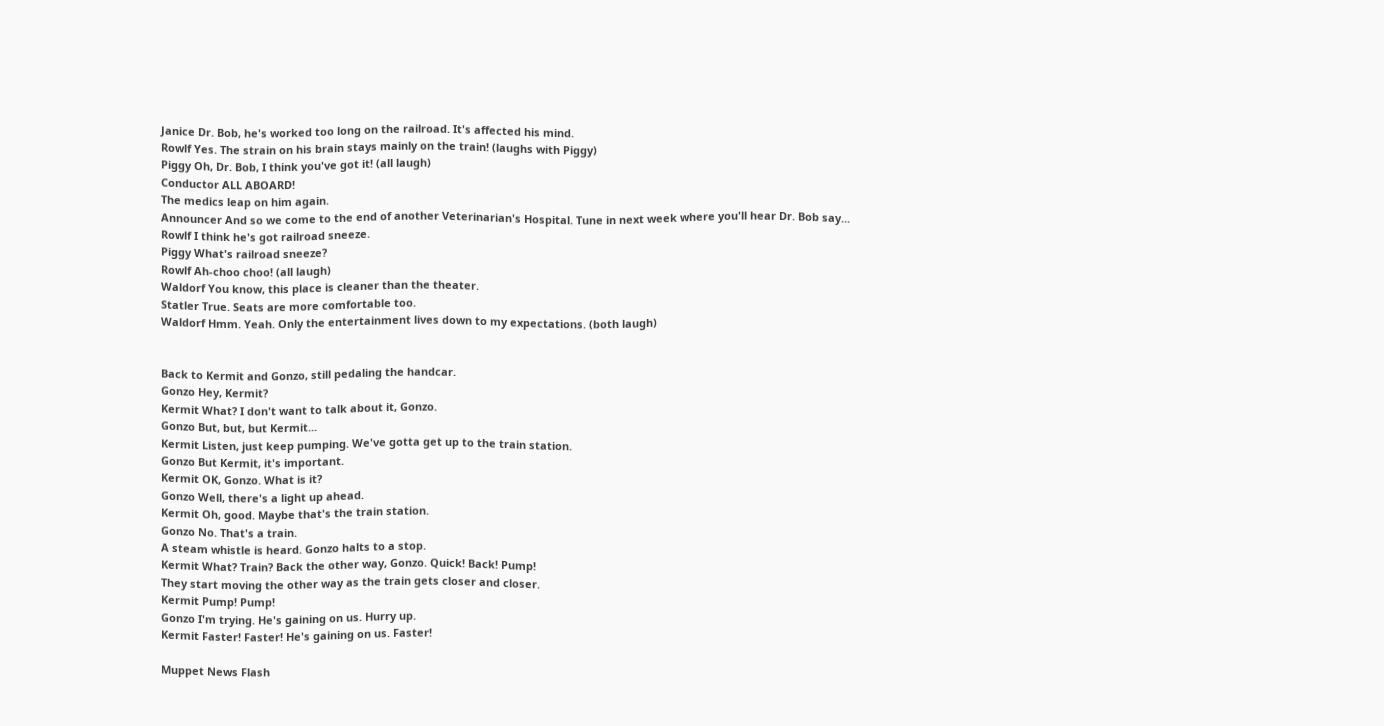Janice Dr. Bob, he's worked too long on the railroad. It's affected his mind.
Rowlf Yes. The strain on his brain stays mainly on the train! (laughs with Piggy)
Piggy Oh, Dr. Bob, I think you've got it! (all laugh)
Conductor ALL ABOARD!
The medics leap on him again.
Announcer And so we come to the end of another Veterinarian's Hospital. Tune in next week where you'll hear Dr. Bob say...
Rowlf I think he's got railroad sneeze.
Piggy What's railroad sneeze?
Rowlf Ah-choo choo! (all laugh)
Waldorf You know, this place is cleaner than the theater.
Statler True. Seats are more comfortable too.
Waldorf Hmm. Yeah. Only the entertainment lives down to my expectations. (both laugh)


Back to Kermit and Gonzo, still pedaling the handcar.
Gonzo Hey, Kermit?
Kermit What? I don't want to talk about it, Gonzo.
Gonzo But, but, but Kermit...
Kermit Listen, just keep pumping. We've gotta get up to the train station.
Gonzo But Kermit, it's important.
Kermit OK, Gonzo. What is it?
Gonzo Well, there's a light up ahead.
Kermit Oh, good. Maybe that's the train station.
Gonzo No. That's a train.
A steam whistle is heard. Gonzo halts to a stop.
Kermit What? Train? Back the other way, Gonzo. Quick! Back! Pump!
They start moving the other way as the train gets closer and closer.
Kermit Pump! Pump!
Gonzo I'm trying. He's gaining on us. Hurry up.
Kermit Faster! Faster! He's gaining on us. Faster!

Muppet News Flash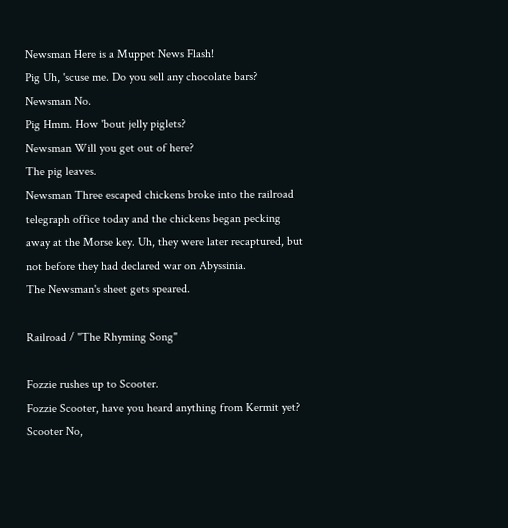Newsman Here is a Muppet News Flash!
Pig Uh, 'scuse me. Do you sell any chocolate bars?
Newsman No.
Pig Hmm. How 'bout jelly piglets?
Newsman Will you get out of here?
The pig leaves.
Newsman Three escaped chickens broke into the railroad telegraph office today and the chickens began pecking away at the Morse key. Uh, they were later recaptured, but not before they had declared war on Abyssinia.
The Newsman's sheet gets speared.

Railroad / "The Rhyming Song"

Fozzie rushes up to Scooter.
Fozzie Scooter, have you heard anything from Kermit yet?
Scooter No,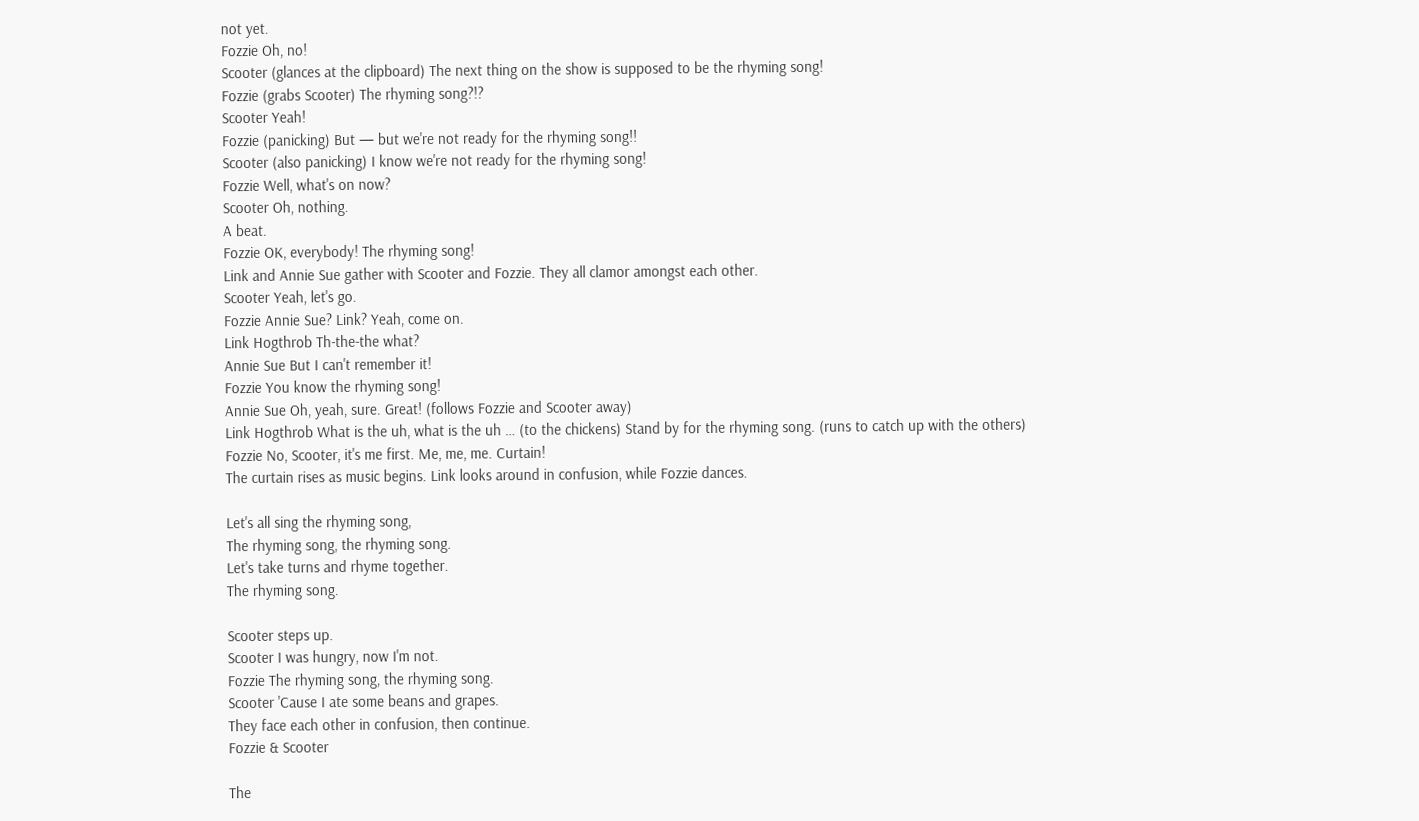not yet.
Fozzie Oh, no!
Scooter (glances at the clipboard) The next thing on the show is supposed to be the rhyming song!
Fozzie (grabs Scooter) The rhyming song?!?
Scooter Yeah!
Fozzie (panicking) But — but we're not ready for the rhyming song!!
Scooter (also panicking) I know we're not ready for the rhyming song!
Fozzie Well, what's on now?
Scooter Oh, nothing.
A beat.
Fozzie OK, everybody! The rhyming song!
Link and Annie Sue gather with Scooter and Fozzie. They all clamor amongst each other.
Scooter Yeah, let's go.
Fozzie Annie Sue? Link? Yeah, come on.
Link Hogthrob Th-the-the what?
Annie Sue But I can't remember it!
Fozzie You know the rhyming song!
Annie Sue Oh, yeah, sure. Great! (follows Fozzie and Scooter away)
Link Hogthrob What is the uh, what is the uh … (to the chickens) Stand by for the rhyming song. (runs to catch up with the others)
Fozzie No, Scooter, it's me first. Me, me, me. Curtain!
The curtain rises as music begins. Link looks around in confusion, while Fozzie dances.

Let's all sing the rhyming song,
The rhyming song, the rhyming song.
Let's take turns and rhyme together.
The rhyming song.

Scooter steps up.
Scooter I was hungry, now I'm not.
Fozzie The rhyming song, the rhyming song.
Scooter 'Cause I ate some beans and grapes.
They face each other in confusion, then continue.
Fozzie & Scooter

The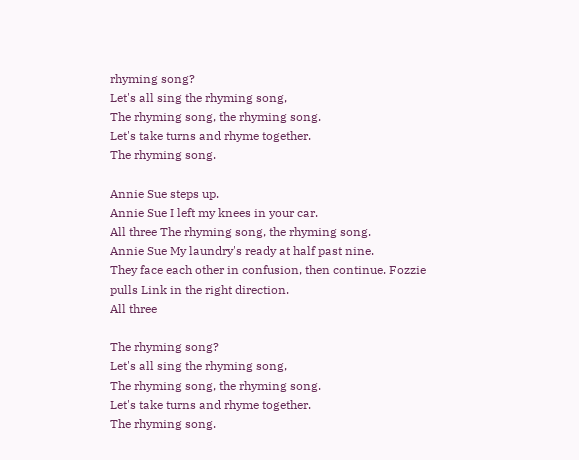rhyming song?
Let's all sing the rhyming song,
The rhyming song, the rhyming song.
Let's take turns and rhyme together.
The rhyming song.

Annie Sue steps up.
Annie Sue I left my knees in your car.
All three The rhyming song, the rhyming song.
Annie Sue My laundry's ready at half past nine.
They face each other in confusion, then continue. Fozzie pulls Link in the right direction.
All three

The rhyming song?
Let's all sing the rhyming song,
The rhyming song, the rhyming song.
Let's take turns and rhyme together.
The rhyming song.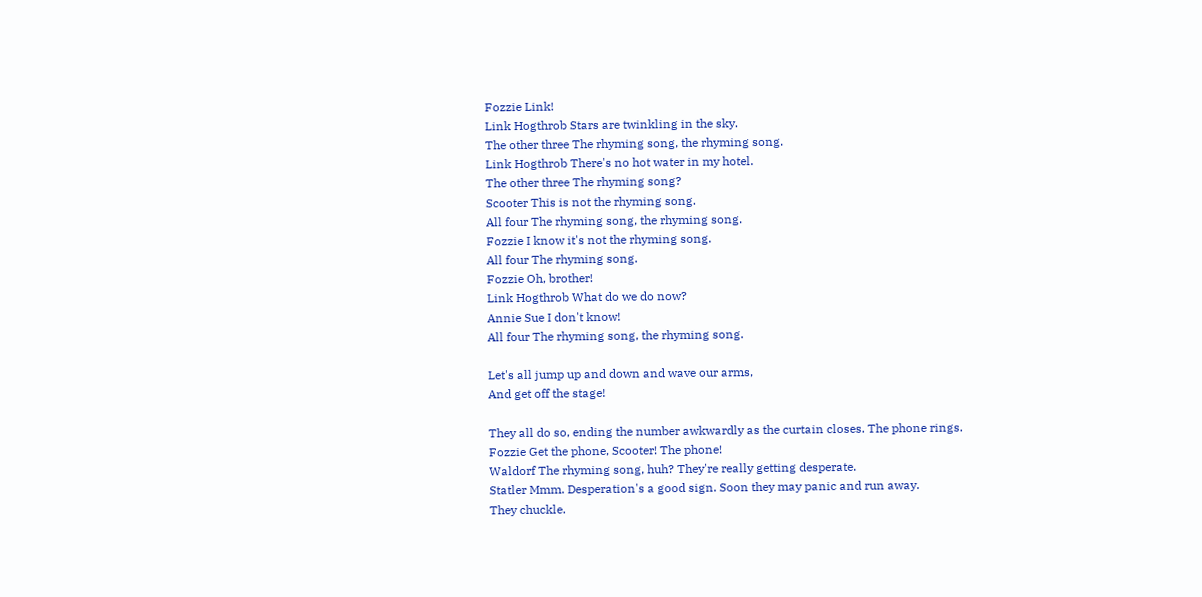Fozzie Link!
Link Hogthrob Stars are twinkling in the sky.
The other three The rhyming song, the rhyming song.
Link Hogthrob There's no hot water in my hotel.
The other three The rhyming song?
Scooter This is not the rhyming song.
All four The rhyming song, the rhyming song.
Fozzie I know it's not the rhyming song.
All four The rhyming song.
Fozzie Oh, brother!
Link Hogthrob What do we do now?
Annie Sue I don't know!
All four The rhyming song, the rhyming song.

Let's all jump up and down and wave our arms,
And get off the stage!

They all do so, ending the number awkwardly as the curtain closes. The phone rings.
Fozzie Get the phone, Scooter! The phone!
Waldorf The rhyming song, huh? They're really getting desperate.
Statler Mmm. Desperation's a good sign. Soon they may panic and run away.
They chuckle.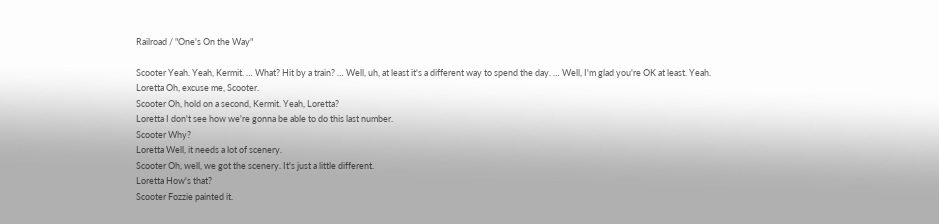Railroad / "One's On the Way"

Scooter Yeah. Yeah, Kermit. … What? Hit by a train? … Well, uh, at least it's a different way to spend the day. … Well, I'm glad you're OK at least. Yeah.
Loretta Oh, excuse me, Scooter.
Scooter Oh, hold on a second, Kermit. Yeah, Loretta?
Loretta I don't see how we're gonna be able to do this last number.
Scooter Why?
Loretta Well, it needs a lot of scenery.
Scooter Oh, well, we got the scenery. It's just a little different.
Loretta How's that?
Scooter Fozzie painted it.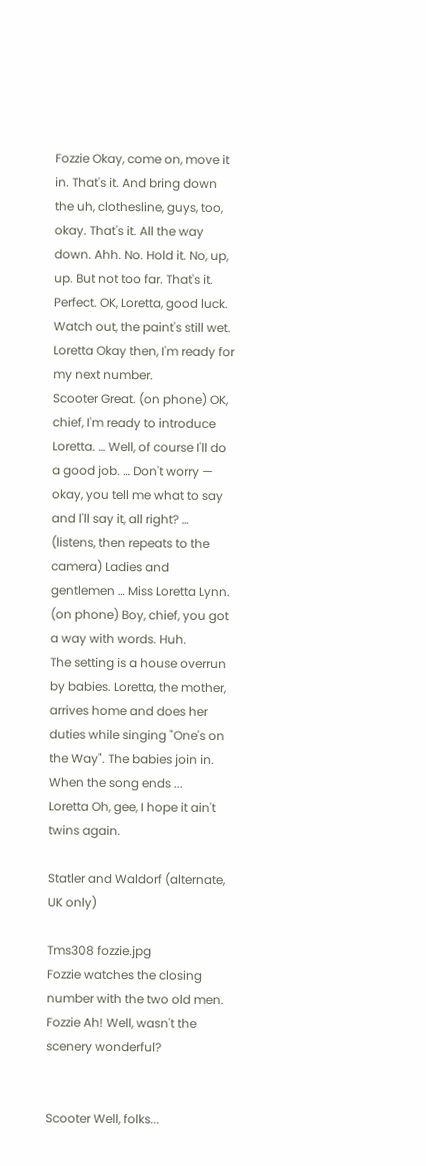Fozzie Okay, come on, move it in. That's it. And bring down the uh, clothesline, guys, too, okay. That's it. All the way down. Ahh. No. Hold it. No, up, up. But not too far. That's it. Perfect. OK, Loretta, good luck. Watch out, the paint's still wet.
Loretta Okay then, I'm ready for my next number.
Scooter Great. (on phone) OK, chief, I'm ready to introduce Loretta. … Well, of course I'll do a good job. … Don't worry — okay, you tell me what to say and l'll say it, all right? … (listens, then repeats to the camera) Ladies and gentlemen … Miss Loretta Lynn. (on phone) Boy, chief, you got a way with words. Huh.
The setting is a house overrun by babies. Loretta, the mother, arrives home and does her duties while singing "One's on the Way". The babies join in. When the song ends ...
Loretta Oh, gee, I hope it ain't twins again.

Statler and Waldorf (alternate, UK only)

Tms308 fozzie.jpg
Fozzie watches the closing number with the two old men.
Fozzie Ah! Well, wasn't the scenery wonderful?


Scooter Well, folks...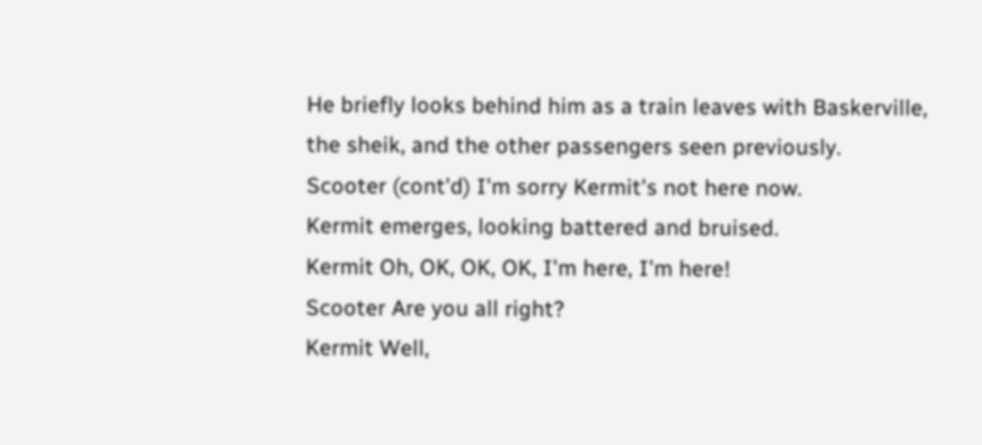He briefly looks behind him as a train leaves with Baskerville, the sheik, and the other passengers seen previously.
Scooter (cont'd) I'm sorry Kermit's not here now.
Kermit emerges, looking battered and bruised.
Kermit Oh, OK, OK, OK, I'm here, I'm here!
Scooter Are you all right?
Kermit Well,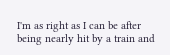I'm as right as I can be after being nearly hit by a train and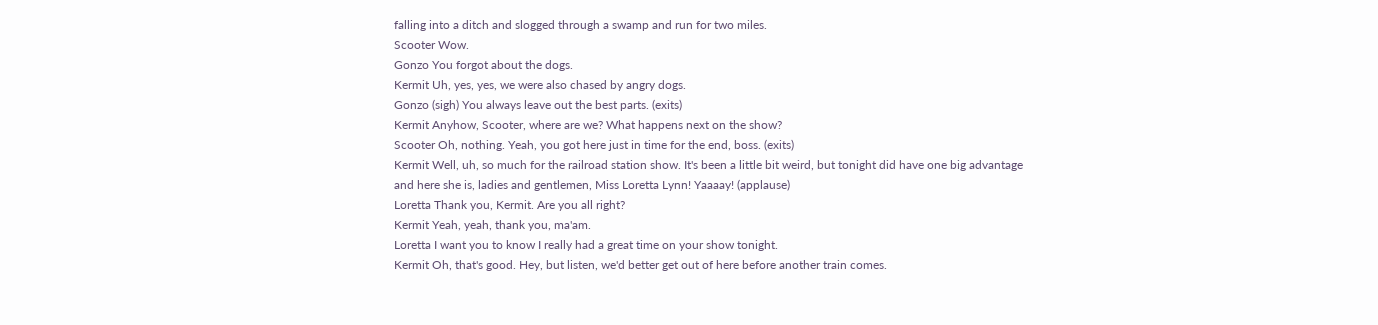falling into a ditch and slogged through a swamp and run for two miles.
Scooter Wow.
Gonzo You forgot about the dogs.
Kermit Uh, yes, yes, we were also chased by angry dogs.
Gonzo (sigh) You always leave out the best parts. (exits)
Kermit Anyhow, Scooter, where are we? What happens next on the show?
Scooter Oh, nothing. Yeah, you got here just in time for the end, boss. (exits)
Kermit Well, uh, so much for the railroad station show. It's been a little bit weird, but tonight did have one big advantage and here she is, ladies and gentlemen, Miss Loretta Lynn! Yaaaay! (applause)
Loretta Thank you, Kermit. Are you all right?
Kermit Yeah, yeah, thank you, ma'am.
Loretta I want you to know I really had a great time on your show tonight.
Kermit Oh, that's good. Hey, but listen, we'd better get out of here before another train comes.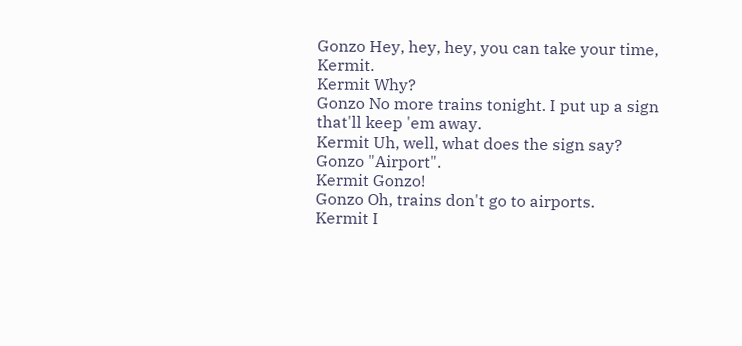Gonzo Hey, hey, hey, you can take your time, Kermit.
Kermit Why?
Gonzo No more trains tonight. I put up a sign that'll keep 'em away.
Kermit Uh, well, what does the sign say?
Gonzo "Airport".
Kermit Gonzo!
Gonzo Oh, trains don't go to airports.
Kermit I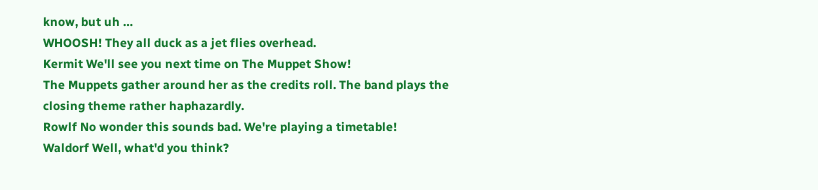know, but uh …
WHOOSH! They all duck as a jet flies overhead.
Kermit We'll see you next time on The Muppet Show!
The Muppets gather around her as the credits roll. The band plays the closing theme rather haphazardly.
Rowlf No wonder this sounds bad. We're playing a timetable!
Waldorf Well, what'd you think?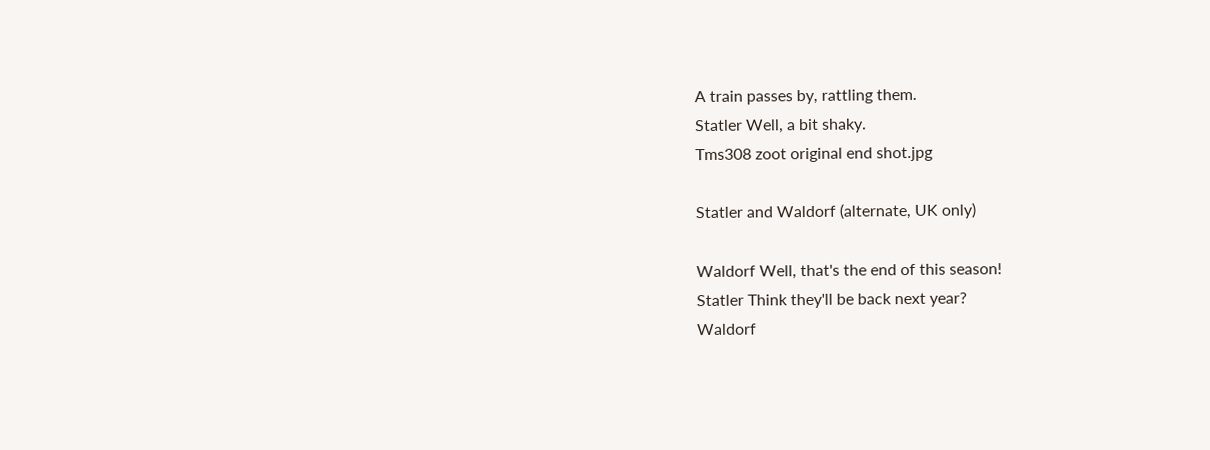A train passes by, rattling them.
Statler Well, a bit shaky.
Tms308 zoot original end shot.jpg

Statler and Waldorf (alternate, UK only)

Waldorf Well, that's the end of this season!
Statler Think they'll be back next year?
Waldorf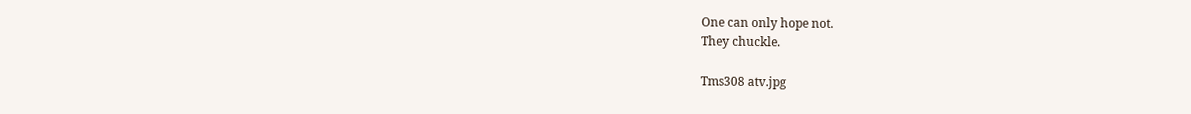One can only hope not.
They chuckle.

Tms308 atv.jpg